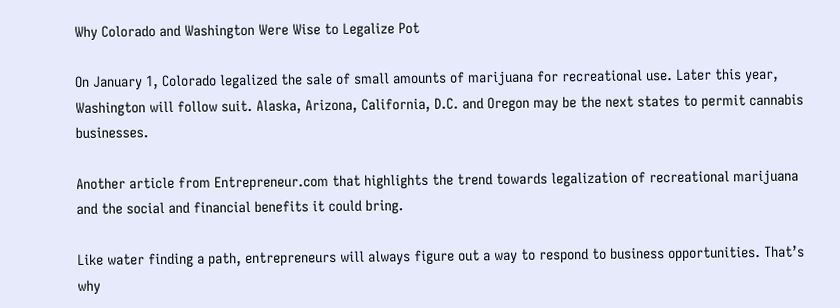Why Colorado and Washington Were Wise to Legalize Pot

On January 1, Colorado legalized the sale of small amounts of marijuana for recreational use. Later this year, Washington will follow suit. Alaska, Arizona, California, D.C. and Oregon may be the next states to permit cannabis businesses.

Another article from Entrepreneur.com that highlights the trend towards legalization of recreational marijuana and the social and financial benefits it could bring.

Like water finding a path, entrepreneurs will always figure out a way to respond to business opportunities. That’s why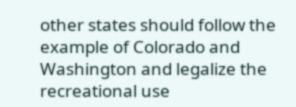other states should follow the example of Colorado and Washington and legalize the recreational use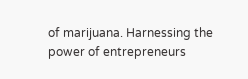of marijuana. Harnessing the power of entrepreneurs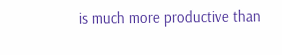is much more productive than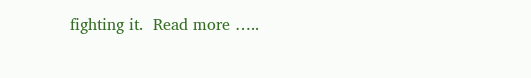fighting it.  Read more …..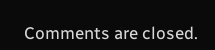Comments are closed.